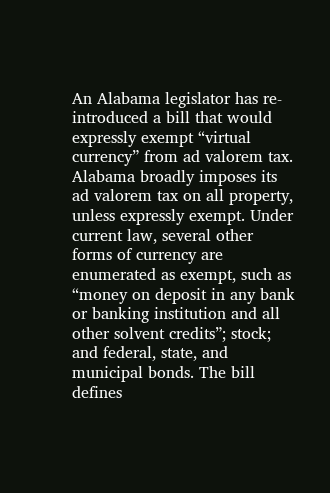An Alabama legislator has re-introduced a bill that would expressly exempt “virtual currency” from ad valorem tax. Alabama broadly imposes its ad valorem tax on all property, unless expressly exempt. Under current law, several other forms of currency are enumerated as exempt, such as “money on deposit in any bank or banking institution and all other solvent credits”; stock; and federal, state, and municipal bonds. The bill defines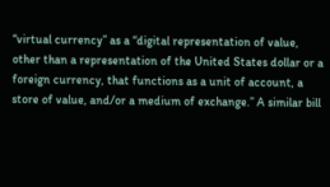“virtual currency” as a “digital representation of value, other than a representation of the United States dollar or a foreign currency, that functions as a unit of account, a store of value, and/or a medium of exchange.” A similar bill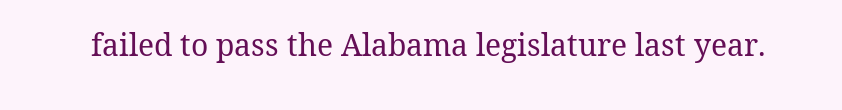failed to pass the Alabama legislature last year.